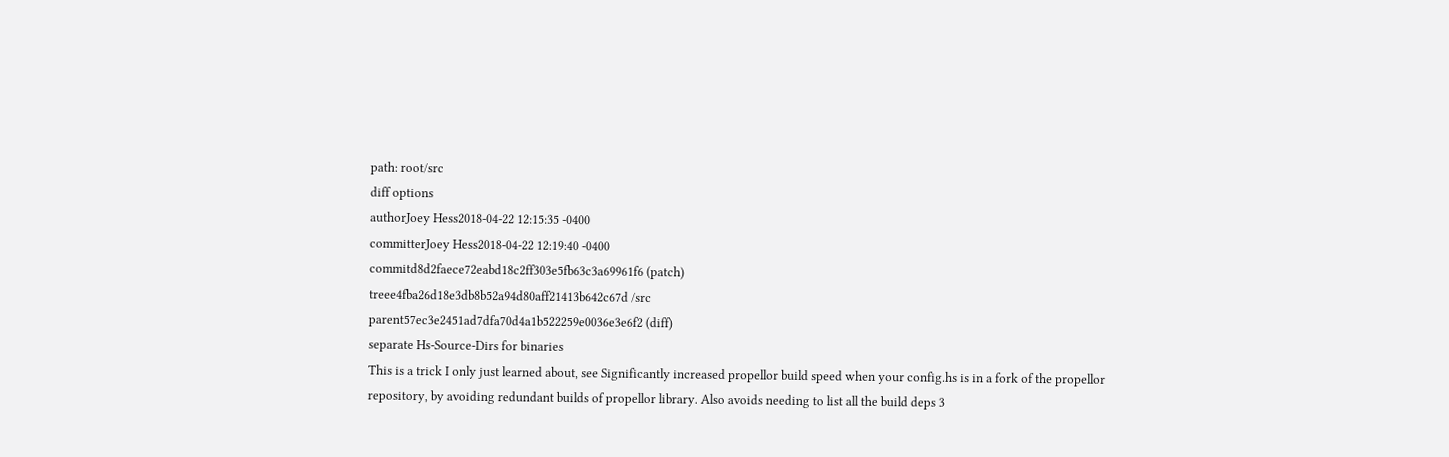path: root/src
diff options
authorJoey Hess2018-04-22 12:15:35 -0400
committerJoey Hess2018-04-22 12:19:40 -0400
commitd8d2faece72eabd18c2ff303e5fb63c3a69961f6 (patch)
treee4fba26d18e3db8b52a94d80aff21413b642c67d /src
parent57ec3e2451ad7dfa70d4a1b522259e0036e3e6f2 (diff)
separate Hs-Source-Dirs for binaries
This is a trick I only just learned about, see Significantly increased propellor build speed when your config.hs is in a fork of the propellor repository, by avoiding redundant builds of propellor library. Also avoids needing to list all the build deps 3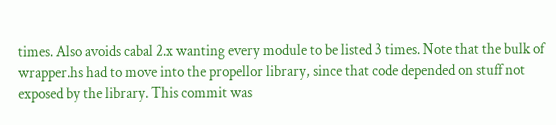times. Also avoids cabal 2.x wanting every module to be listed 3 times. Note that the bulk of wrapper.hs had to move into the propellor library, since that code depended on stuff not exposed by the library. This commit was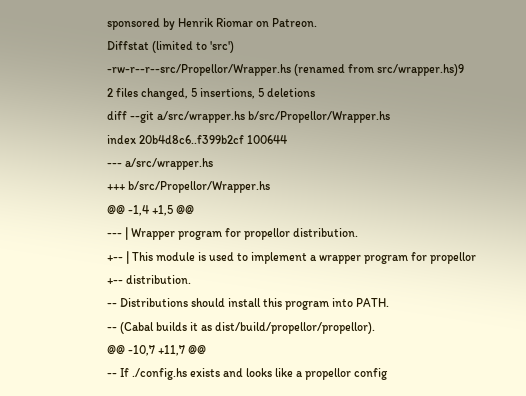sponsored by Henrik Riomar on Patreon.
Diffstat (limited to 'src')
-rw-r--r--src/Propellor/Wrapper.hs (renamed from src/wrapper.hs)9
2 files changed, 5 insertions, 5 deletions
diff --git a/src/wrapper.hs b/src/Propellor/Wrapper.hs
index 20b4d8c6..f399b2cf 100644
--- a/src/wrapper.hs
+++ b/src/Propellor/Wrapper.hs
@@ -1,4 +1,5 @@
--- | Wrapper program for propellor distribution.
+-- | This module is used to implement a wrapper program for propellor
+-- distribution.
-- Distributions should install this program into PATH.
-- (Cabal builds it as dist/build/propellor/propellor).
@@ -10,7 +11,7 @@
-- If ./config.hs exists and looks like a propellor config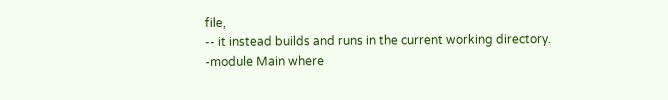file,
-- it instead builds and runs in the current working directory.
-module Main where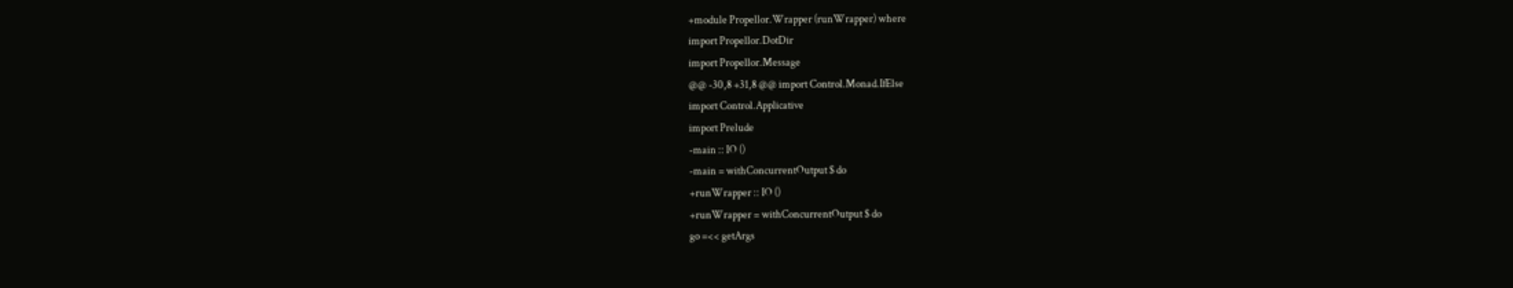+module Propellor.Wrapper (runWrapper) where
import Propellor.DotDir
import Propellor.Message
@@ -30,8 +31,8 @@ import Control.Monad.IfElse
import Control.Applicative
import Prelude
-main :: IO ()
-main = withConcurrentOutput $ do
+runWrapper :: IO ()
+runWrapper = withConcurrentOutput $ do
go =<< getArgs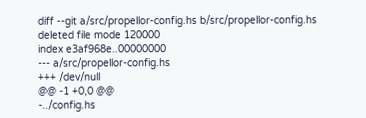diff --git a/src/propellor-config.hs b/src/propellor-config.hs
deleted file mode 120000
index e3af968e..00000000
--- a/src/propellor-config.hs
+++ /dev/null
@@ -1 +0,0 @@
-../config.hs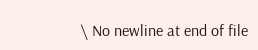\ No newline at end of file